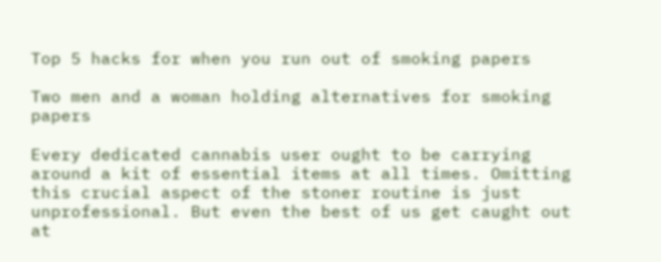Top 5 hacks for when you run out of smoking papers

Two men and a woman holding alternatives for smoking papers

Every dedicated cannabis user ought to be carrying around a kit of essential items at all times. Omitting this crucial aspect of the stoner routine is just unprofessional. But even the best of us get caught out at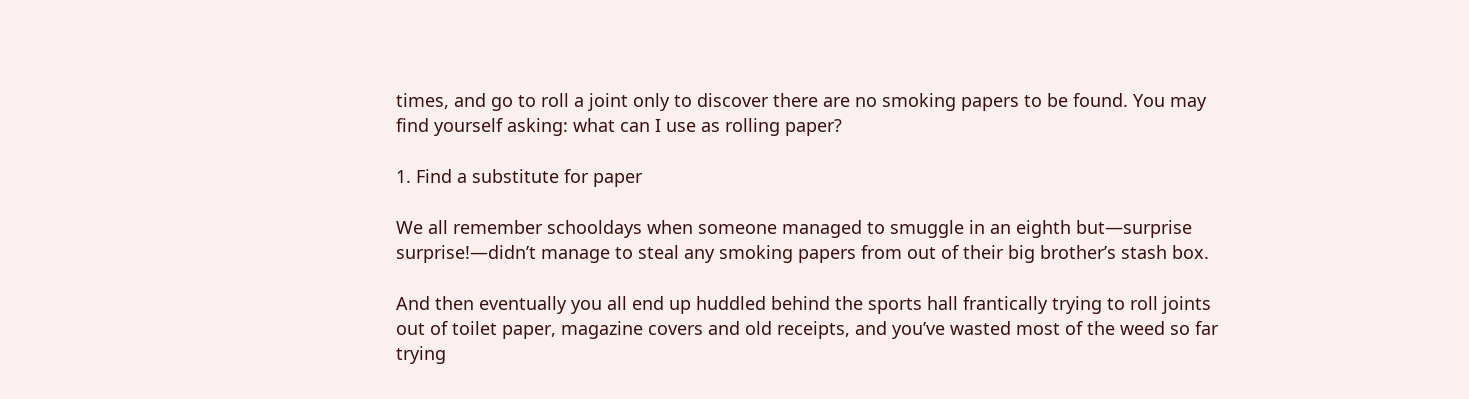times, and go to roll a joint only to discover there are no smoking papers to be found. You may find yourself asking: what can I use as rolling paper?

1. Find a substitute for paper

We all remember schooldays when someone managed to smuggle in an eighth but—surprise surprise!—didn’t manage to steal any smoking papers from out of their big brother’s stash box.

And then eventually you all end up huddled behind the sports hall frantically trying to roll joints out of toilet paper, magazine covers and old receipts, and you’ve wasted most of the weed so far trying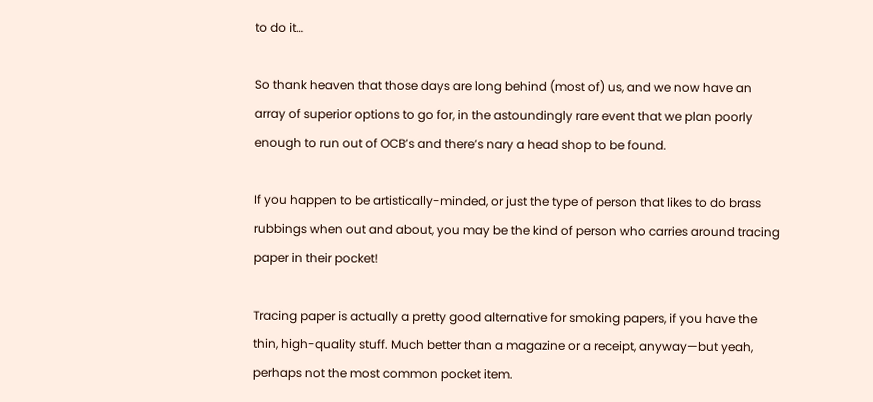to do it…

So thank heaven that those days are long behind (most of) us, and we now have an array of superior options to go for, in the astoundingly rare event that we plan poorly enough to run out of OCB’s and there’s nary a head shop to be found.

If you happen to be artistically-minded, or just the type of person that likes to do brass rubbings when out and about, you may be the kind of person who carries around tracing paper in their pocket!

Tracing paper is actually a pretty good alternative for smoking papers, if you have the thin, high-quality stuff. Much better than a magazine or a receipt, anyway—but yeah, perhaps not the most common pocket item.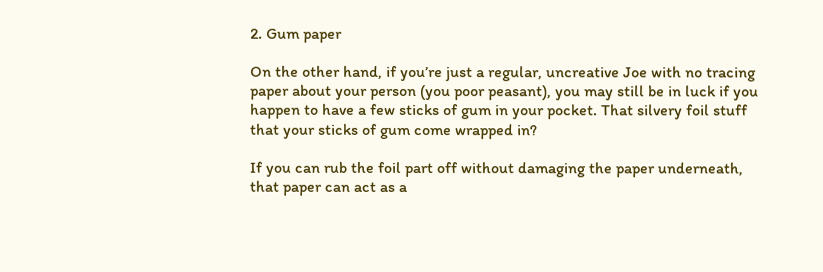2. Gum paper

On the other hand, if you’re just a regular, uncreative Joe with no tracing paper about your person (you poor peasant), you may still be in luck if you happen to have a few sticks of gum in your pocket. That silvery foil stuff that your sticks of gum come wrapped in?

If you can rub the foil part off without damaging the paper underneath, that paper can act as a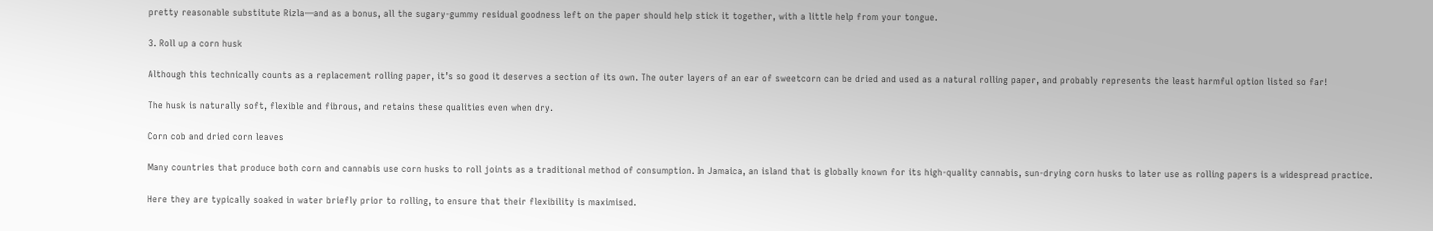pretty reasonable substitute Rizla—and as a bonus, all the sugary-gummy residual goodness left on the paper should help stick it together, with a little help from your tongue.

3. Roll up a corn husk

Although this technically counts as a replacement rolling paper, it’s so good it deserves a section of its own. The outer layers of an ear of sweetcorn can be dried and used as a natural rolling paper, and probably represents the least harmful option listed so far!

The husk is naturally soft, flexible and fibrous, and retains these qualities even when dry.

Corn cob and dried corn leaves

Many countries that produce both corn and cannabis use corn husks to roll joints as a traditional method of consumption. In Jamaica, an island that is globally known for its high-quality cannabis, sun-drying corn husks to later use as rolling papers is a widespread practice.

Here they are typically soaked in water briefly prior to rolling, to ensure that their flexibility is maximised.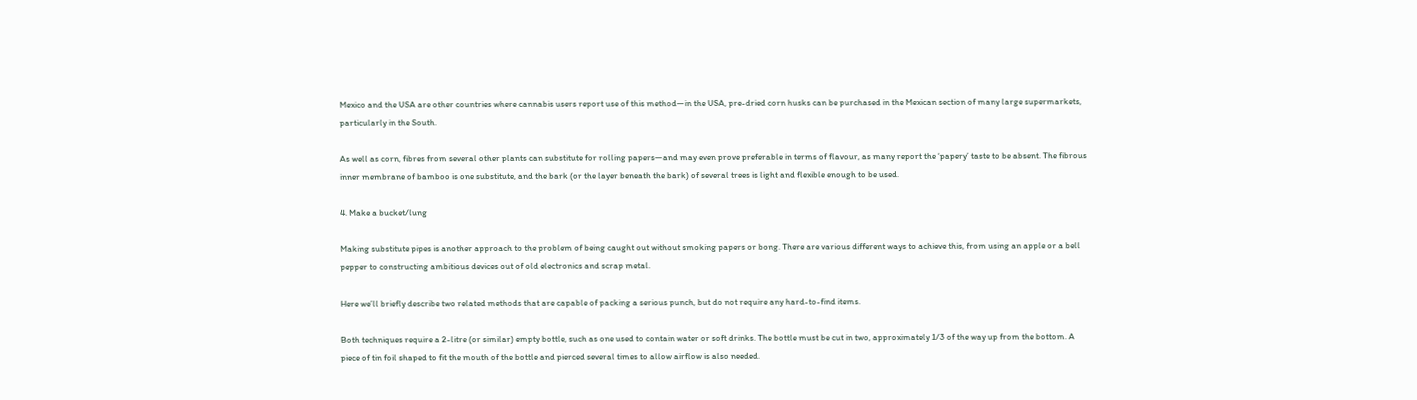Mexico and the USA are other countries where cannabis users report use of this method—in the USA, pre-dried corn husks can be purchased in the Mexican section of many large supermarkets, particularly in the South.

As well as corn, fibres from several other plants can substitute for rolling papers—and may even prove preferable in terms of flavour, as many report the ‘papery’ taste to be absent. The fibrous inner membrane of bamboo is one substitute, and the bark (or the layer beneath the bark) of several trees is light and flexible enough to be used.

4. Make a bucket/lung

Making substitute pipes is another approach to the problem of being caught out without smoking papers or bong. There are various different ways to achieve this, from using an apple or a bell pepper to constructing ambitious devices out of old electronics and scrap metal.

Here we’ll briefly describe two related methods that are capable of packing a serious punch, but do not require any hard-to-find items.

Both techniques require a 2-litre (or similar) empty bottle, such as one used to contain water or soft drinks. The bottle must be cut in two, approximately 1/3 of the way up from the bottom. A piece of tin foil shaped to fit the mouth of the bottle and pierced several times to allow airflow is also needed.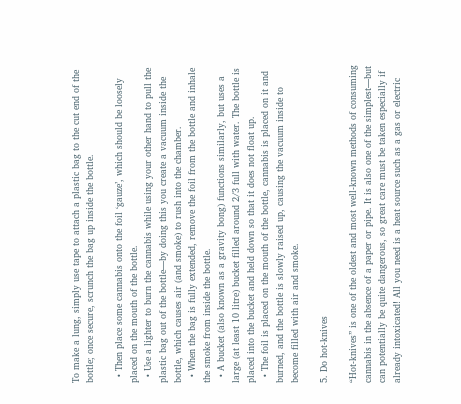To make a lung, simply use tape to attach a plastic bag to the cut end of the bottle; once secure, scrunch the bag up inside the bottle.

  • Then place some cannabis onto the foil ‘gauze’, which should be loosely placed on the mouth of the bottle.
  • Use a lighter to burn the cannabis while using your other hand to pull the plastic bag out of the bottle—by doing this you create a vacuum inside the bottle, which causes air (and smoke) to rush into the chamber.
  • When the bag is fully extended, remove the foil from the bottle and inhale the smoke from inside the bottle.
  • A bucket (also known as a gravity bong) functions similarly, but uses a large (at least 10 litre) bucket filled around 2/3 full with water. The bottle is placed into the bucket and held down so that it does not float up.
  • The foil is placed on the mouth of the bottle, cannabis is placed on it and burned, and the bottle is slowly raised up, causing the vacuum inside to become filled with air and smoke.

5. Do hot-knives

“Hot-knives” is one of the oldest and most well-known methods of consuming cannabis in the absence of a paper or pipe. It is also one of the simplest—but can potentially be quite dangerous, so great care must be taken especially if already intoxicated! All you need is a heat source such as a gas or electric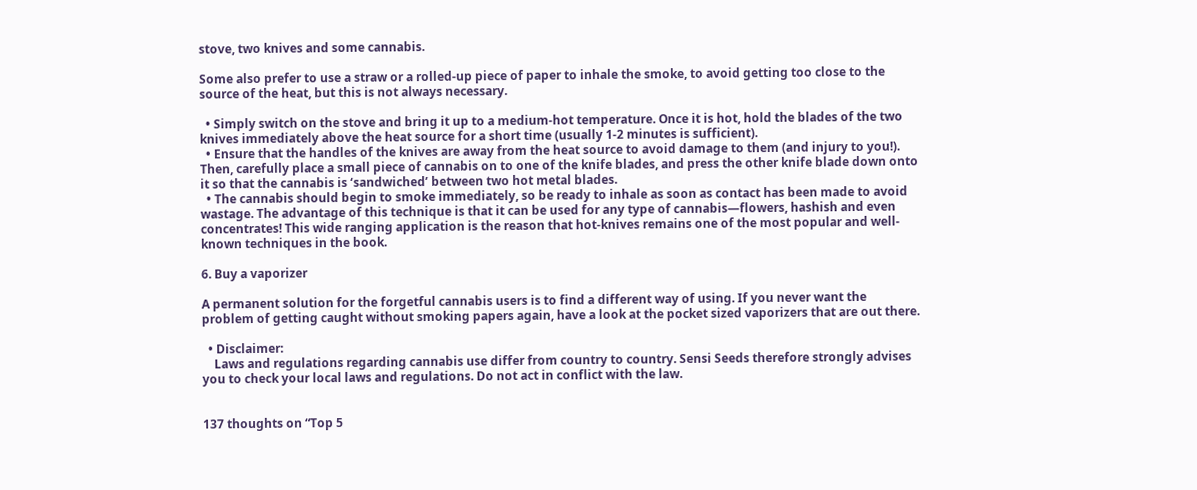stove, two knives and some cannabis.

Some also prefer to use a straw or a rolled-up piece of paper to inhale the smoke, to avoid getting too close to the source of the heat, but this is not always necessary.

  • Simply switch on the stove and bring it up to a medium-hot temperature. Once it is hot, hold the blades of the two knives immediately above the heat source for a short time (usually 1-2 minutes is sufficient).
  • Ensure that the handles of the knives are away from the heat source to avoid damage to them (and injury to you!). Then, carefully place a small piece of cannabis on to one of the knife blades, and press the other knife blade down onto it so that the cannabis is ‘sandwiched’ between two hot metal blades.
  • The cannabis should begin to smoke immediately, so be ready to inhale as soon as contact has been made to avoid wastage. The advantage of this technique is that it can be used for any type of cannabis—flowers, hashish and even concentrates! This wide ranging application is the reason that hot-knives remains one of the most popular and well-known techniques in the book.

6. Buy a vaporizer

A permanent solution for the forgetful cannabis users is to find a different way of using. If you never want the problem of getting caught without smoking papers again, have a look at the pocket sized vaporizers that are out there.

  • Disclaimer:
    Laws and regulations regarding cannabis use differ from country to country. Sensi Seeds therefore strongly advises you to check your local laws and regulations. Do not act in conflict with the law.


137 thoughts on “Top 5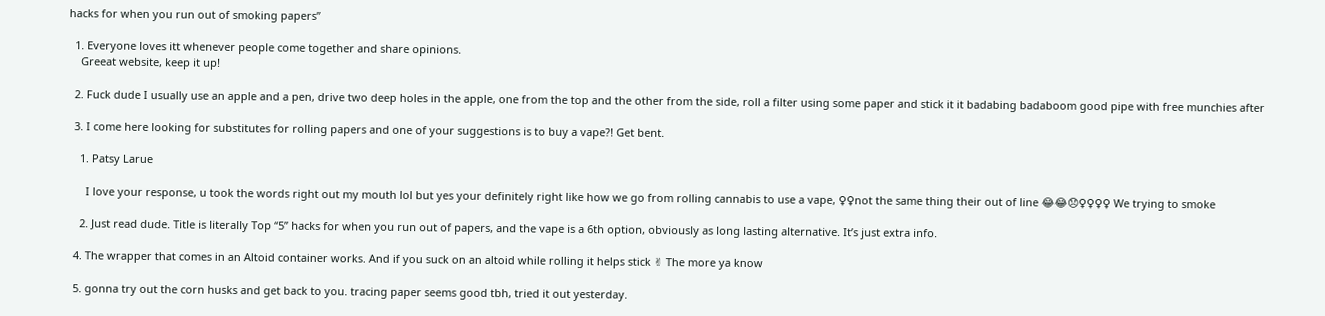hacks for when you run out of smoking papers”

  1. Everyone loves itt whenever people come together and share opinions.
    Greeat website, keep it up!

  2. Fuck dude I usually use an apple and a pen, drive two deep holes in the apple, one from the top and the other from the side, roll a filter using some paper and stick it it badabing badaboom good pipe with free munchies after

  3. I come here looking for substitutes for rolling papers and one of your suggestions is to buy a vape?! Get bent.

    1. Patsy Larue

      I love your response, u took the words right out my mouth lol but yes your definitely right like how we go from rolling cannabis to use a vape, ♀♀not the same thing their out of line 😂😂😞♀♀♀♀ We trying to smoke

    2. Just read dude. Title is literally Top “5” hacks for when you run out of papers, and the vape is a 6th option, obviously as long lasting alternative. It’s just extra info.

  4. The wrapper that comes in an Altoid container works. And if you suck on an altoid while rolling it helps stick ✌ The more ya know

  5. gonna try out the corn husks and get back to you. tracing paper seems good tbh, tried it out yesterday.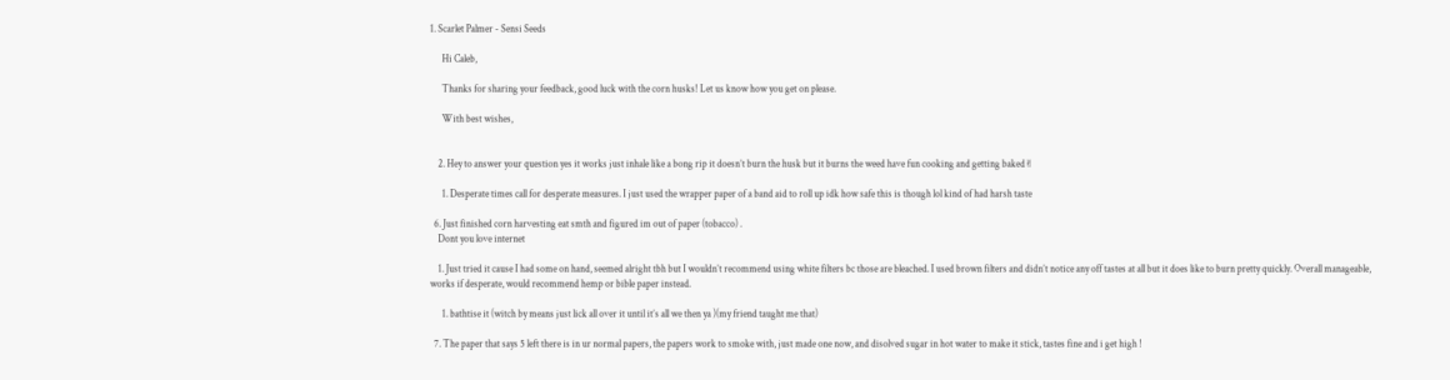1. Scarlet Palmer - Sensi Seeds

      Hi Caleb,

      Thanks for sharing your feedback, good luck with the corn husks! Let us know how you get on please.

      With best wishes,


    2. Hey to answer your question yes it works just inhale like a bong rip it doesn’t burn the husk but it burns the weed have fun cooking and getting baked✌

      1. Desperate times call for desperate measures. I just used the wrapper paper of a band aid to roll up idk how safe this is though lol kind of had harsh taste

  6. Just finished corn harvesting eat smth and figured im out of paper (tobacco) .
    Dont you love internet

    1. Just tried it cause I had some on hand, seemed alright tbh but I wouldn’t recommend using white filters bc those are bleached. I used brown filters and didn’t notice any off tastes at all but it does like to burn pretty quickly. Overall manageable, works if desperate, would recommend hemp or bible paper instead.

      1. bathtise it (witch by means just lick all over it until it’s all we then ya )(my friend taught me that)

  7. The paper that says 5 left there is in ur normal papers, the papers work to smoke with, just made one now, and disolved sugar in hot water to make it stick, tastes fine and i get high !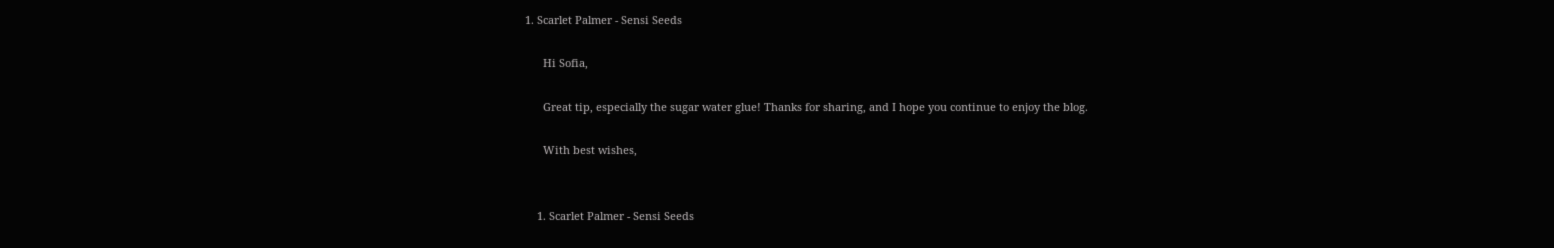1. Scarlet Palmer - Sensi Seeds

      Hi Sofia,

      Great tip, especially the sugar water glue! Thanks for sharing, and I hope you continue to enjoy the blog.

      With best wishes,


    1. Scarlet Palmer - Sensi Seeds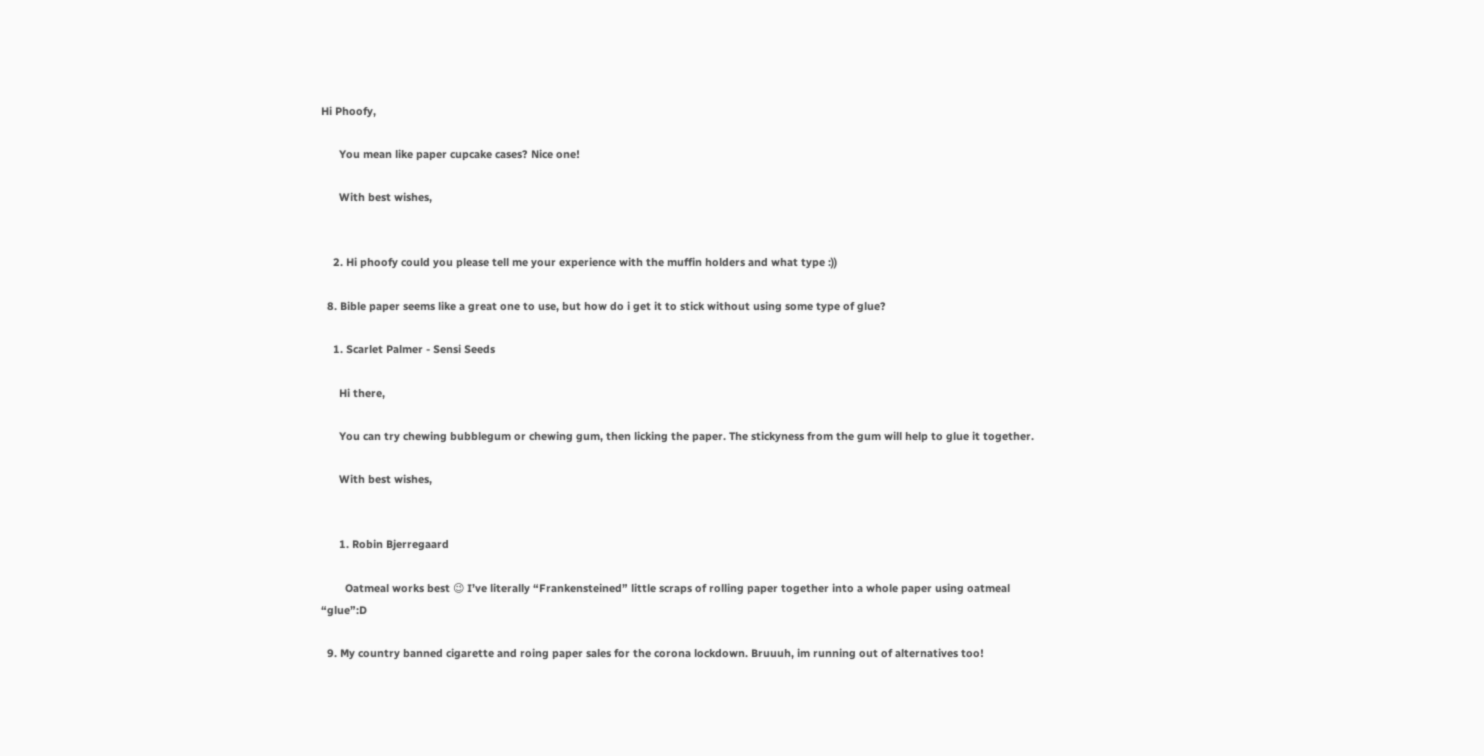Hi Phoofy,

      You mean like paper cupcake cases? Nice one!

      With best wishes,


    2. Hi phoofy could you please tell me your experience with the muffin holders and what type :))

  8. Bible paper seems like a great one to use, but how do i get it to stick without using some type of glue?

    1. Scarlet Palmer - Sensi Seeds

      Hi there,

      You can try chewing bubblegum or chewing gum, then licking the paper. The stickyness from the gum will help to glue it together.

      With best wishes,


      1. Robin Bjerregaard

        Oatmeal works best 😉 I’ve literally “Frankensteined” little scraps of rolling paper together into a whole paper using oatmeal “glue”:D

  9. My country banned cigarette and roing paper sales for the corona lockdown. Bruuuh, im running out of alternatives too!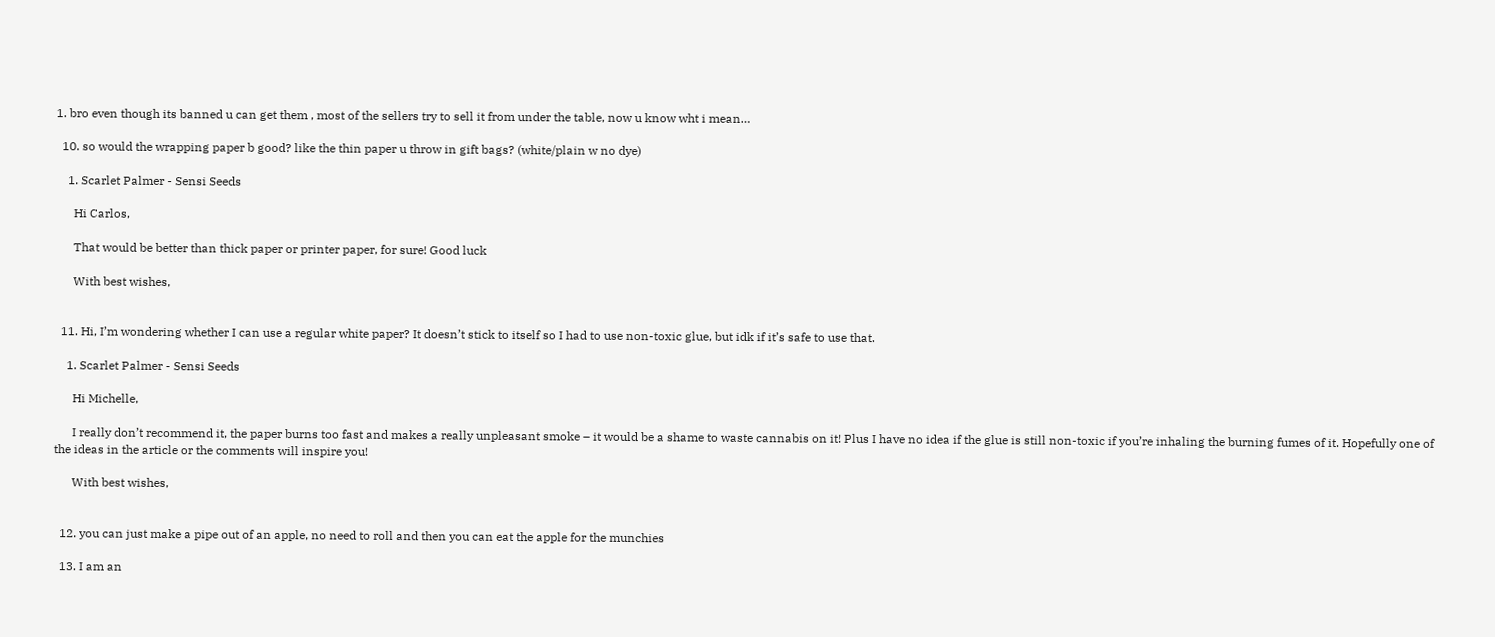1. bro even though its banned u can get them , most of the sellers try to sell it from under the table, now u know wht i mean…

  10. so would the wrapping paper b good? like the thin paper u throw in gift bags? (white/plain w no dye)

    1. Scarlet Palmer - Sensi Seeds

      Hi Carlos,

      That would be better than thick paper or printer paper, for sure! Good luck

      With best wishes,


  11. Hi, I’m wondering whether I can use a regular white paper? It doesn’t stick to itself so I had to use non-toxic glue, but idk if it’s safe to use that.

    1. Scarlet Palmer - Sensi Seeds

      Hi Michelle,

      I really don’t recommend it, the paper burns too fast and makes a really unpleasant smoke – it would be a shame to waste cannabis on it! Plus I have no idea if the glue is still non-toxic if you’re inhaling the burning fumes of it. Hopefully one of the ideas in the article or the comments will inspire you!

      With best wishes,


  12. you can just make a pipe out of an apple, no need to roll and then you can eat the apple for the munchies

  13. I am an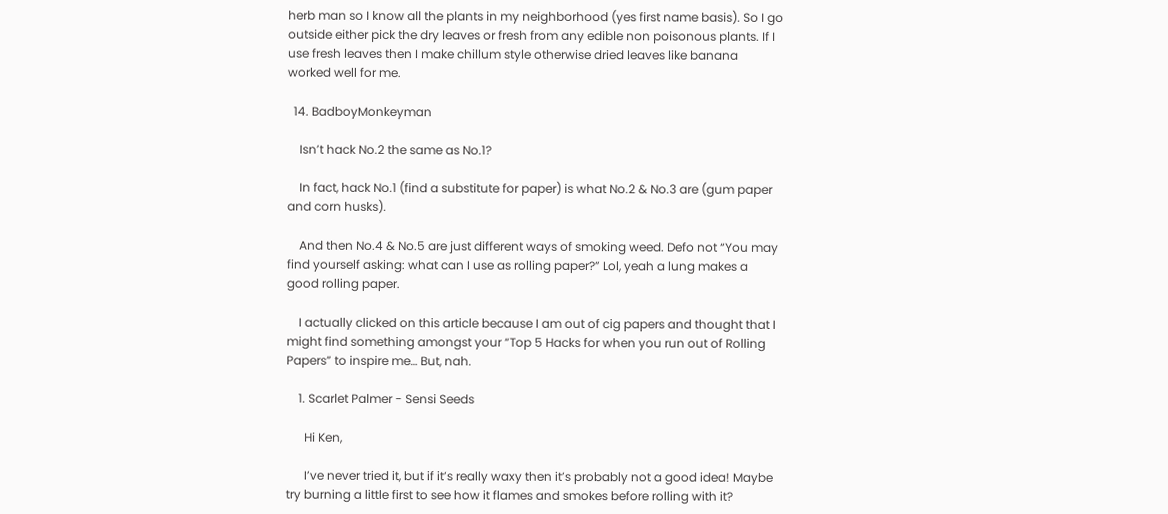herb man so I know all the plants in my neighborhood (yes first name basis). So I go outside either pick the dry leaves or fresh from any edible non poisonous plants. If I use fresh leaves then I make chillum style otherwise dried leaves like banana worked well for me.

  14. BadboyMonkeyman

    Isn’t hack No.2 the same as No.1?

    In fact, hack No.1 (find a substitute for paper) is what No.2 & No.3 are (gum paper and corn husks).

    And then No.4 & No.5 are just different ways of smoking weed. Defo not “You may find yourself asking: what can I use as rolling paper?” Lol, yeah a lung makes a good rolling paper.

    I actually clicked on this article because I am out of cig papers and thought that I might find something amongst your “Top 5 Hacks for when you run out of Rolling Papers” to inspire me… But, nah.

    1. Scarlet Palmer - Sensi Seeds

      Hi Ken,

      I’ve never tried it, but if it’s really waxy then it’s probably not a good idea! Maybe try burning a little first to see how it flames and smokes before rolling with it?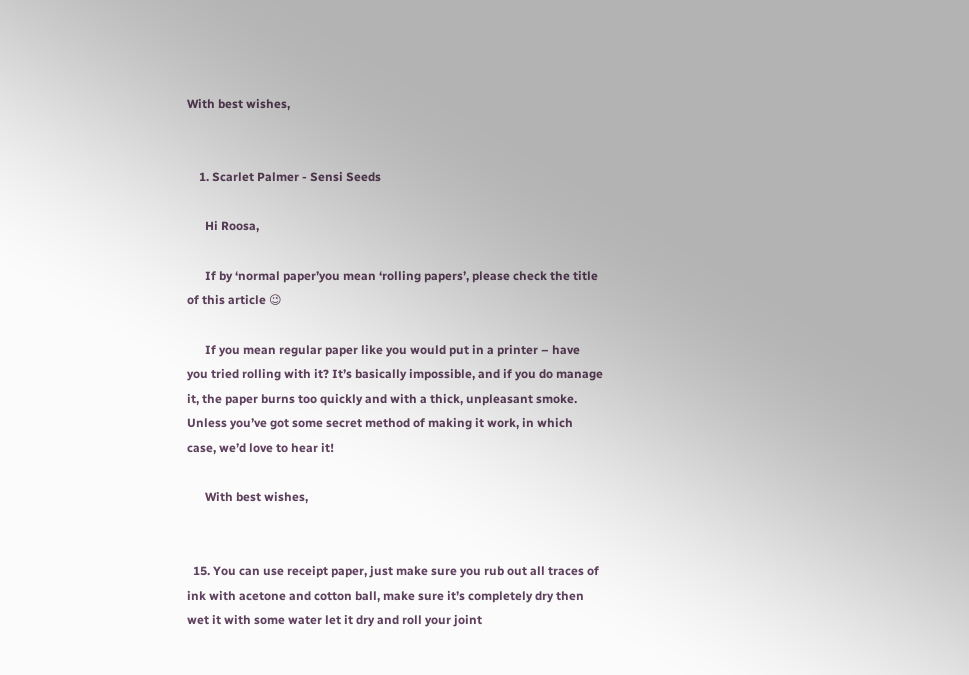With best wishes,


    1. Scarlet Palmer - Sensi Seeds

      Hi Roosa,

      If by ‘normal paper’you mean ‘rolling papers’, please check the title of this article 😉

      If you mean regular paper like you would put in a printer – have you tried rolling with it? It’s basically impossible, and if you do manage it, the paper burns too quickly and with a thick, unpleasant smoke. Unless you’ve got some secret method of making it work, in which case, we’d love to hear it!

      With best wishes,


  15. You can use receipt paper, just make sure you rub out all traces of ink with acetone and cotton ball, make sure it’s completely dry then wet it with some water let it dry and roll your joint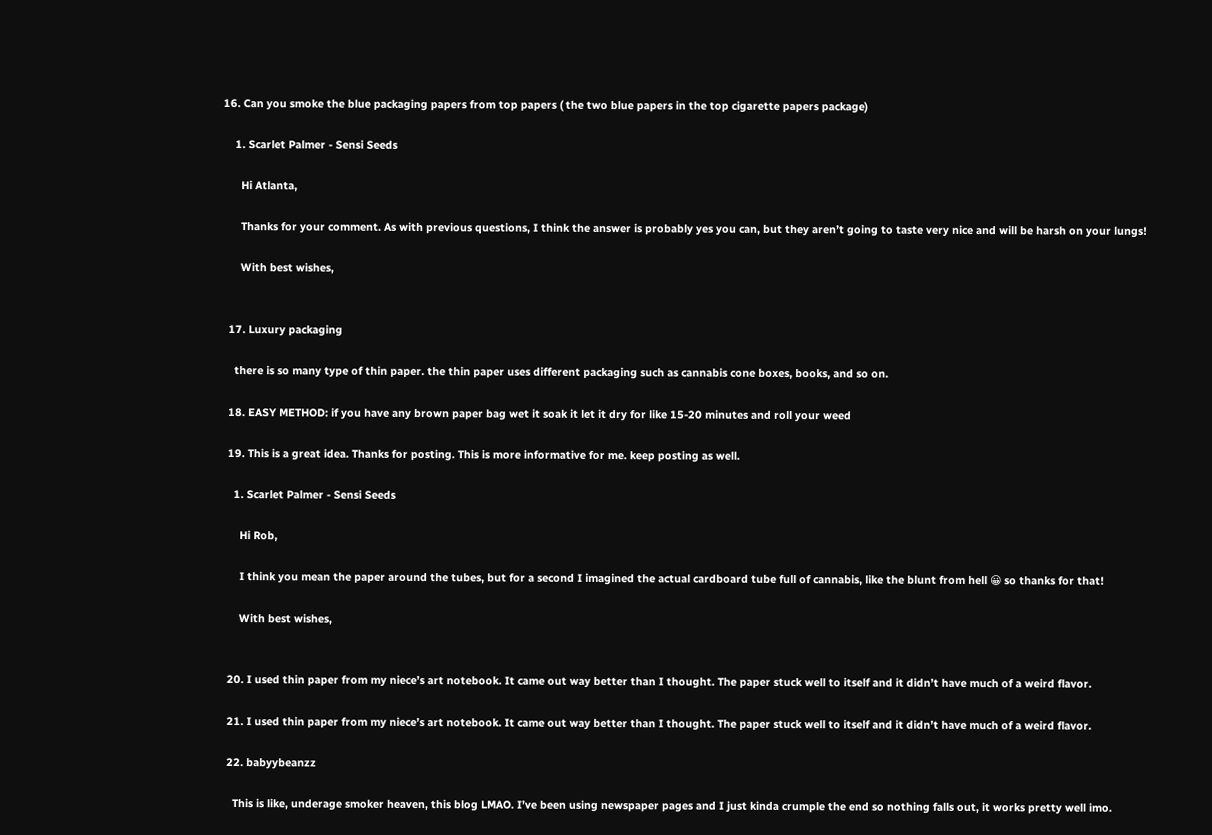16. Can you smoke the blue packaging papers from top papers ( the two blue papers in the top cigarette papers package)

    1. Scarlet Palmer - Sensi Seeds

      Hi Atlanta,

      Thanks for your comment. As with previous questions, I think the answer is probably yes you can, but they aren’t going to taste very nice and will be harsh on your lungs!

      With best wishes,


  17. Luxury packaging

    there is so many type of thin paper. the thin paper uses different packaging such as cannabis cone boxes, books, and so on.

  18. EASY METHOD: if you have any brown paper bag wet it soak it let it dry for like 15-20 minutes and roll your weed

  19. This is a great idea. Thanks for posting. This is more informative for me. keep posting as well.

    1. Scarlet Palmer - Sensi Seeds

      Hi Rob,

      I think you mean the paper around the tubes, but for a second I imagined the actual cardboard tube full of cannabis, like the blunt from hell 😀 so thanks for that!

      With best wishes,


  20. I used thin paper from my niece’s art notebook. It came out way better than I thought. The paper stuck well to itself and it didn’t have much of a weird flavor.

  21. I used thin paper from my niece’s art notebook. It came out way better than I thought. The paper stuck well to itself and it didn’t have much of a weird flavor.

  22. babyybeanzz

    This is like, underage smoker heaven, this blog LMAO. I’ve been using newspaper pages and I just kinda crumple the end so nothing falls out, it works pretty well imo.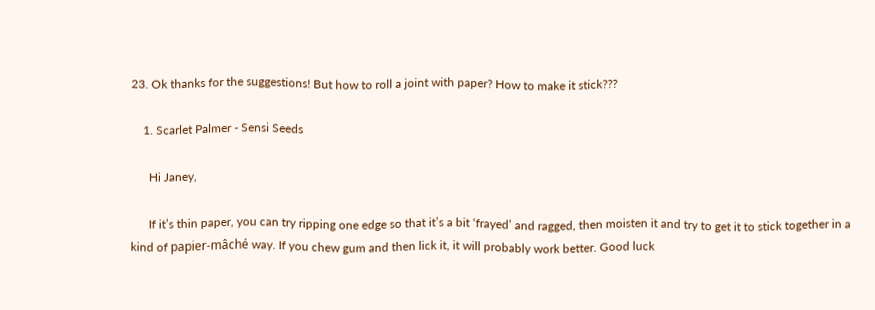23. Ok thanks for the suggestions! But how to roll a joint with paper? How to make it stick???

    1. Scarlet Palmer - Sensi Seeds

      Hi Janey,

      If it’s thin paper, you can try ripping one edge so that it’s a bit ‘frayed’ and ragged, then moisten it and try to get it to stick together in a kind of papier-mâché way. If you chew gum and then lick it, it will probably work better. Good luck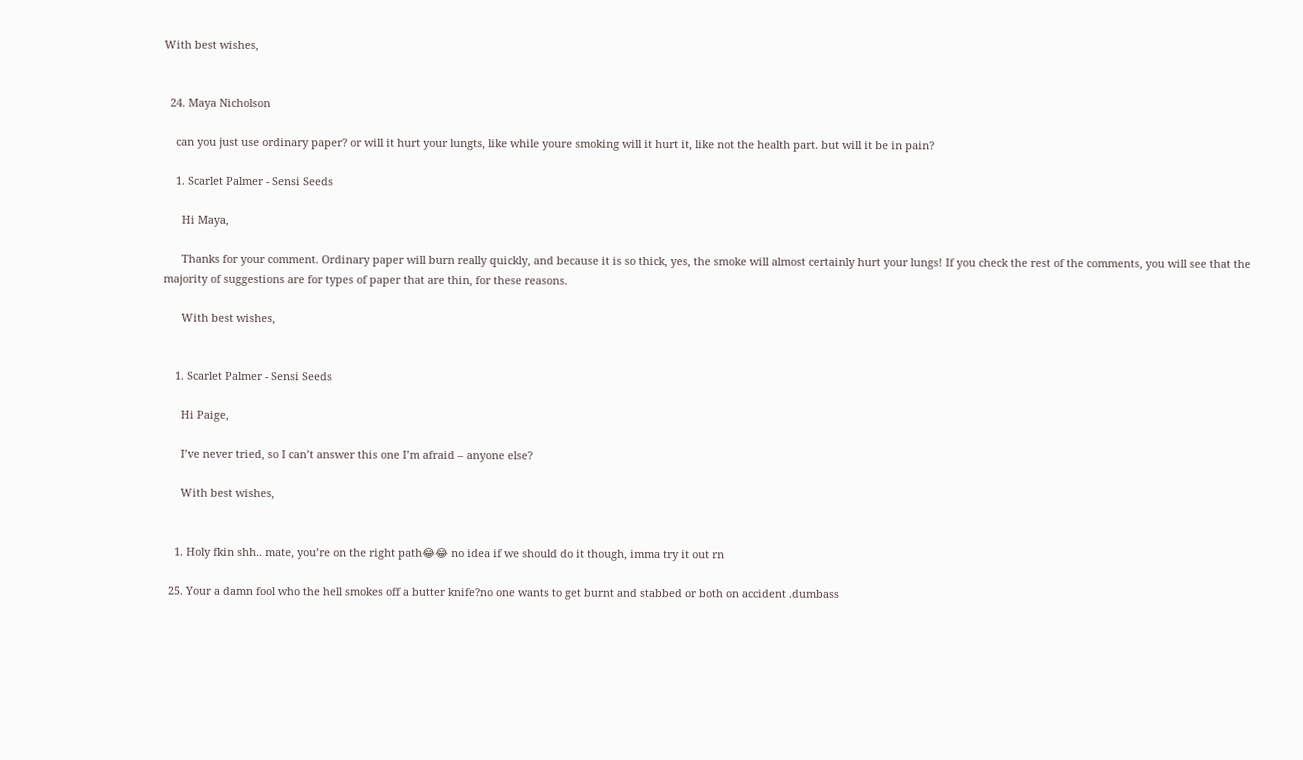With best wishes,


  24. Maya Nicholson

    can you just use ordinary paper? or will it hurt your lungts, like while youre smoking will it hurt it, like not the health part. but will it be in pain?

    1. Scarlet Palmer - Sensi Seeds

      Hi Maya,

      Thanks for your comment. Ordinary paper will burn really quickly, and because it is so thick, yes, the smoke will almost certainly hurt your lungs! If you check the rest of the comments, you will see that the majority of suggestions are for types of paper that are thin, for these reasons.

      With best wishes,


    1. Scarlet Palmer - Sensi Seeds

      Hi Paige,

      I’ve never tried, so I can’t answer this one I’m afraid – anyone else?

      With best wishes,


    1. Holy fkin shh.. mate, you’re on the right path😂😂 no idea if we should do it though, imma try it out rn

  25. Your a damn fool who the hell smokes off a butter knife?no one wants to get burnt and stabbed or both on accident .dumbass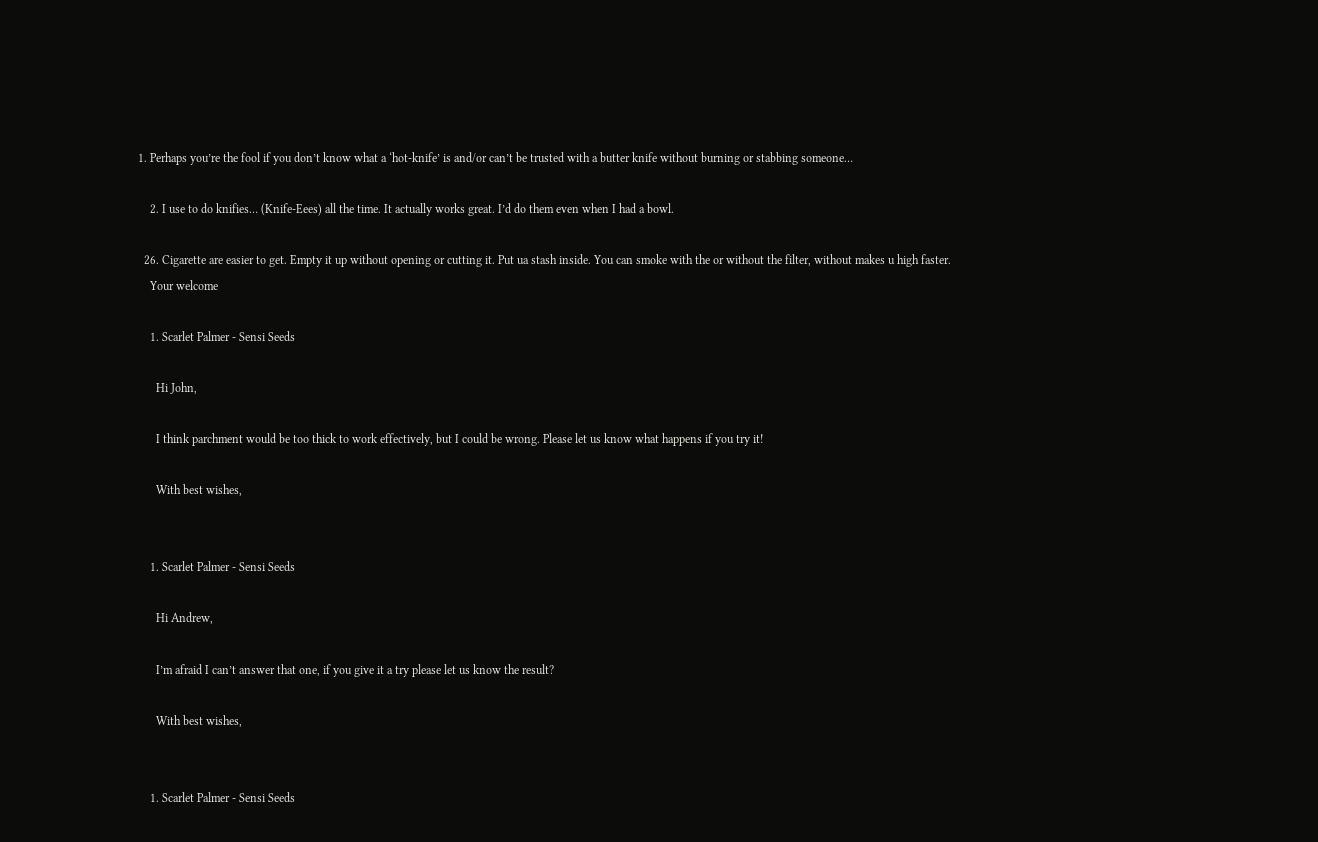1. Perhaps you’re the fool if you don’t know what a ‘hot-knife’ is and/or can’t be trusted with a butter knife without burning or stabbing someone…

    2. I use to do knifies… (Knife-Eees) all the time. It actually works great. I’d do them even when I had a bowl.

  26. Cigarette are easier to get. Empty it up without opening or cutting it. Put ua stash inside. You can smoke with the or without the filter, without makes u high faster.
    Your welcome

    1. Scarlet Palmer - Sensi Seeds

      Hi John,

      I think parchment would be too thick to work effectively, but I could be wrong. Please let us know what happens if you try it!

      With best wishes,


    1. Scarlet Palmer - Sensi Seeds

      Hi Andrew,

      I’m afraid I can’t answer that one, if you give it a try please let us know the result?

      With best wishes,


    1. Scarlet Palmer - Sensi Seeds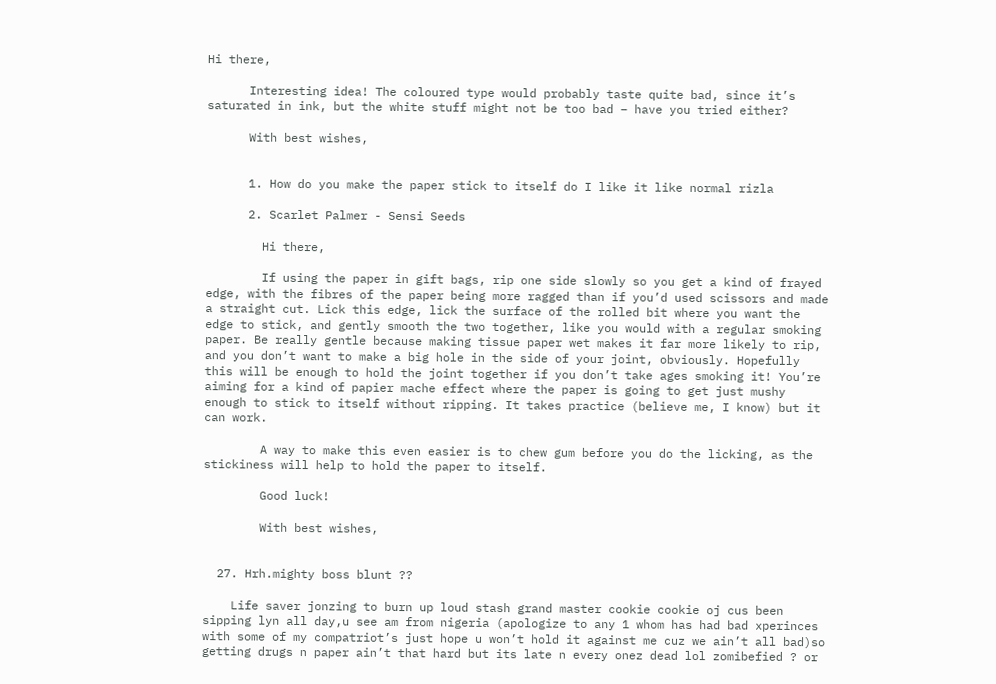Hi there,

      Interesting idea! The coloured type would probably taste quite bad, since it’s saturated in ink, but the white stuff might not be too bad – have you tried either?

      With best wishes,


      1. How do you make the paper stick to itself do I like it like normal rizla

      2. Scarlet Palmer - Sensi Seeds

        Hi there,

        If using the paper in gift bags, rip one side slowly so you get a kind of frayed edge, with the fibres of the paper being more ragged than if you’d used scissors and made a straight cut. Lick this edge, lick the surface of the rolled bit where you want the edge to stick, and gently smooth the two together, like you would with a regular smoking paper. Be really gentle because making tissue paper wet makes it far more likely to rip, and you don’t want to make a big hole in the side of your joint, obviously. Hopefully this will be enough to hold the joint together if you don’t take ages smoking it! You’re aiming for a kind of papier mache effect where the paper is going to get just mushy enough to stick to itself without ripping. It takes practice (believe me, I know) but it can work.

        A way to make this even easier is to chew gum before you do the licking, as the stickiness will help to hold the paper to itself.

        Good luck!

        With best wishes,


  27. Hrh.mighty boss blunt ??

    Life saver jonzing to burn up loud stash grand master cookie cookie oj cus been sipping lyn all day,u see am from nigeria (apologize to any 1 whom has had bad xperinces with some of my compatriot’s just hope u won’t hold it against me cuz we ain’t all bad)so getting drugs n paper ain’t that hard but its late n every onez dead lol zomibefied ? or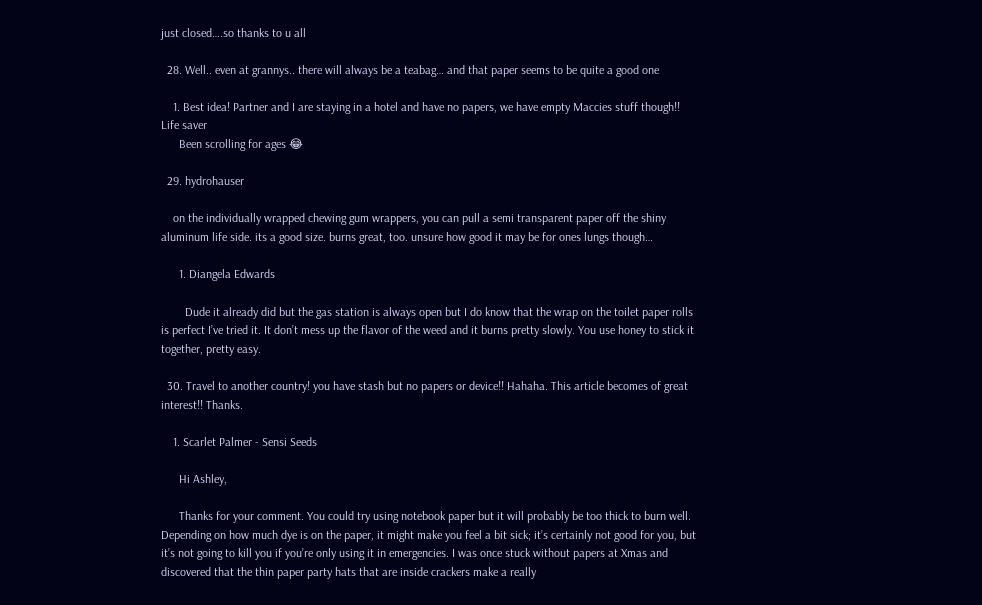just closed….so thanks to u all

  28. Well.. even at grannys.. there will always be a teabag… and that paper seems to be quite a good one

    1. Best idea! Partner and I are staying in a hotel and have no papers, we have empty Maccies stuff though!! Life saver
      Been scrolling for ages 😂

  29. hydrohauser

    on the individually wrapped chewing gum wrappers, you can pull a semi transparent paper off the shiny aluminum life side. its a good size. burns great, too. unsure how good it may be for ones lungs though…

      1. Diangela Edwards

        Dude it already did but the gas station is always open but I do know that the wrap on the toilet paper rolls is perfect I’ve tried it. It don’t mess up the flavor of the weed and it burns pretty slowly. You use honey to stick it together, pretty easy.

  30. Travel to another country! you have stash but no papers or device!! Hahaha. This article becomes of great interest!! Thanks.

    1. Scarlet Palmer - Sensi Seeds

      Hi Ashley,

      Thanks for your comment. You could try using notebook paper but it will probably be too thick to burn well. Depending on how much dye is on the paper, it might make you feel a bit sick; it’s certainly not good for you, but it’s not going to kill you if you’re only using it in emergencies. I was once stuck without papers at Xmas and discovered that the thin paper party hats that are inside crackers make a really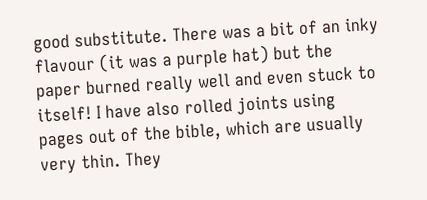good substitute. There was a bit of an inky flavour (it was a purple hat) but the paper burned really well and even stuck to itself! I have also rolled joints using pages out of the bible, which are usually very thin. They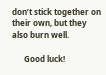don’t stick together on their own, but they also burn well.

      Good luck!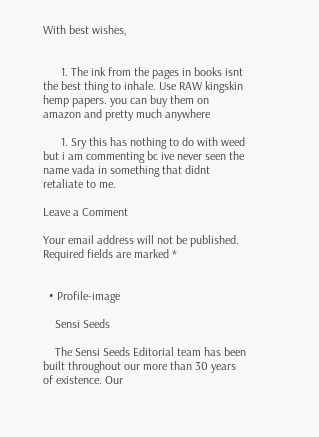With best wishes,


      1. The ink from the pages in books isnt the best thing to inhale. Use RAW kingskin hemp papers. you can buy them on amazon and pretty much anywhere

      1. Sry this has nothing to do with weed but i am commenting bc ive never seen the name vada in something that didnt retaliate to me.

Leave a Comment

Your email address will not be published. Required fields are marked *


  • Profile-image

    Sensi Seeds

    The Sensi Seeds Editorial team has been built throughout our more than 30 years of existence. Our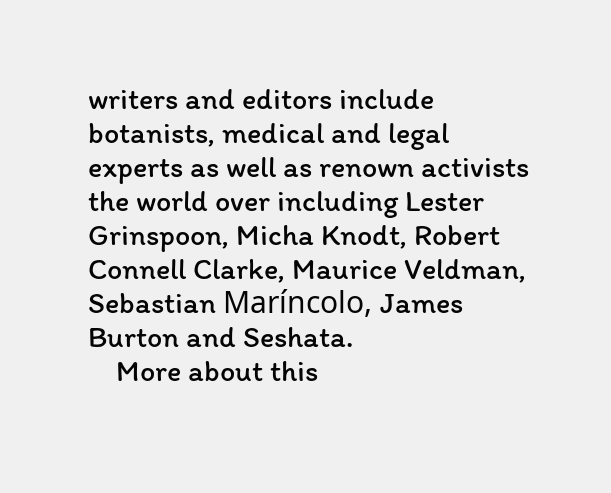writers and editors include botanists, medical and legal experts as well as renown activists the world over including Lester Grinspoon, Micha Knodt, Robert Connell Clarke, Maurice Veldman, Sebastian Maríncolo, James Burton and Seshata.
    More about this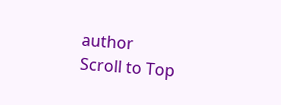author
Scroll to Top